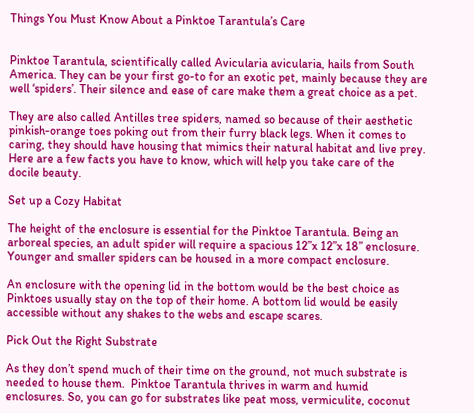Things You Must Know About a Pinktoe Tarantula’s Care


Pinktoe Tarantula, scientifically called Avicularia avicularia, hails from South America. They can be your first go-to for an exotic pet, mainly because they are well ‘spiders’. Their silence and ease of care make them a great choice as a pet.

They are also called Antilles tree spiders, named so because of their aesthetic pinkish-orange toes poking out from their furry black legs. When it comes to caring, they should have housing that mimics their natural habitat and live prey. Here are a few facts you have to know, which will help you take care of the docile beauty.

Set up a Cozy Habitat

The height of the enclosure is essential for the Pinktoe Tarantula. Being an arboreal species, an adult spider will require a spacious 12”x 12”x 18” enclosure. Younger and smaller spiders can be housed in a more compact enclosure.

An enclosure with the opening lid in the bottom would be the best choice as Pinktoes usually stay on the top of their home. A bottom lid would be easily accessible without any shakes to the webs and escape scares.

Pick Out the Right Substrate

As they don’t spend much of their time on the ground, not much substrate is needed to house them.  Pinktoe Tarantula thrives in warm and humid enclosures. So, you can go for substrates like peat moss, vermiculite, coconut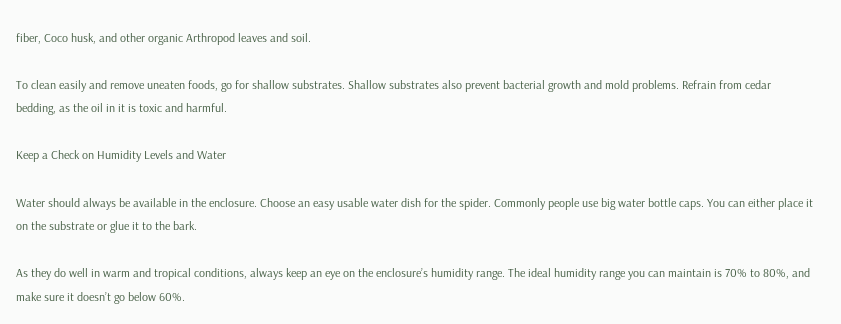fiber, Coco husk, and other organic Arthropod leaves and soil.

To clean easily and remove uneaten foods, go for shallow substrates. Shallow substrates also prevent bacterial growth and mold problems. Refrain from cedar bedding, as the oil in it is toxic and harmful.

Keep a Check on Humidity Levels and Water

Water should always be available in the enclosure. Choose an easy usable water dish for the spider. Commonly people use big water bottle caps. You can either place it on the substrate or glue it to the bark.

As they do well in warm and tropical conditions, always keep an eye on the enclosure’s humidity range. The ideal humidity range you can maintain is 70% to 80%, and make sure it doesn’t go below 60%.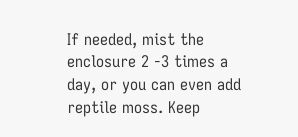If needed, mist the enclosure 2 -3 times a day, or you can even add reptile moss. Keep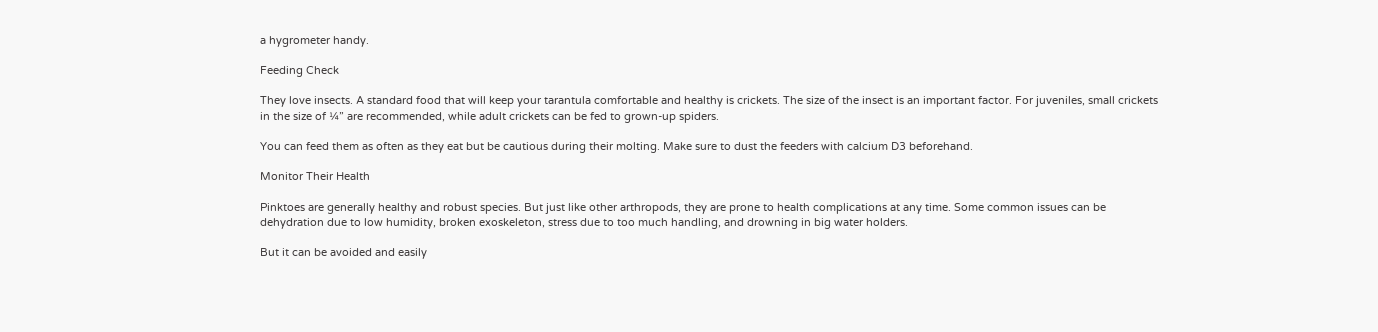a hygrometer handy.

Feeding Check

They love insects. A standard food that will keep your tarantula comfortable and healthy is crickets. The size of the insect is an important factor. For juveniles, small crickets in the size of ¼” are recommended, while adult crickets can be fed to grown-up spiders.

You can feed them as often as they eat but be cautious during their molting. Make sure to dust the feeders with calcium D3 beforehand.

Monitor Their Health

Pinktoes are generally healthy and robust species. But just like other arthropods, they are prone to health complications at any time. Some common issues can be dehydration due to low humidity, broken exoskeleton, stress due to too much handling, and drowning in big water holders.

But it can be avoided and easily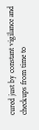cured just by constant vigilance and checkups from time to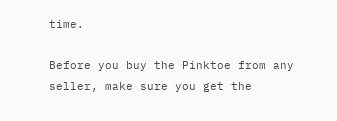time.

Before you buy the Pinktoe from any seller, make sure you get the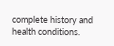complete history and health conditions.